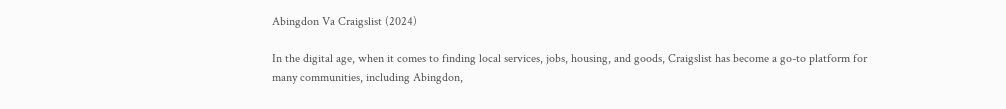Abingdon Va Craigslist (2024)

In the digital age, when it comes to finding local services, jobs, housing, and goods, Craigslist has become a go-to platform for many communities, including Abingdon,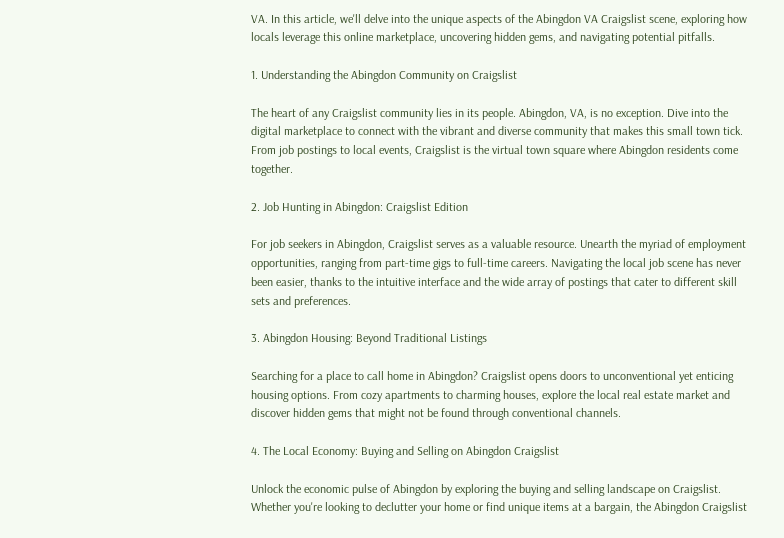VA. In this article, we'll delve into the unique aspects of the Abingdon VA Craigslist scene, exploring how locals leverage this online marketplace, uncovering hidden gems, and navigating potential pitfalls.

1. Understanding the Abingdon Community on Craigslist

The heart of any Craigslist community lies in its people. Abingdon, VA, is no exception. Dive into the digital marketplace to connect with the vibrant and diverse community that makes this small town tick. From job postings to local events, Craigslist is the virtual town square where Abingdon residents come together.

2. Job Hunting in Abingdon: Craigslist Edition

For job seekers in Abingdon, Craigslist serves as a valuable resource. Unearth the myriad of employment opportunities, ranging from part-time gigs to full-time careers. Navigating the local job scene has never been easier, thanks to the intuitive interface and the wide array of postings that cater to different skill sets and preferences.

3. Abingdon Housing: Beyond Traditional Listings

Searching for a place to call home in Abingdon? Craigslist opens doors to unconventional yet enticing housing options. From cozy apartments to charming houses, explore the local real estate market and discover hidden gems that might not be found through conventional channels.

4. The Local Economy: Buying and Selling on Abingdon Craigslist

Unlock the economic pulse of Abingdon by exploring the buying and selling landscape on Craigslist. Whether you're looking to declutter your home or find unique items at a bargain, the Abingdon Craigslist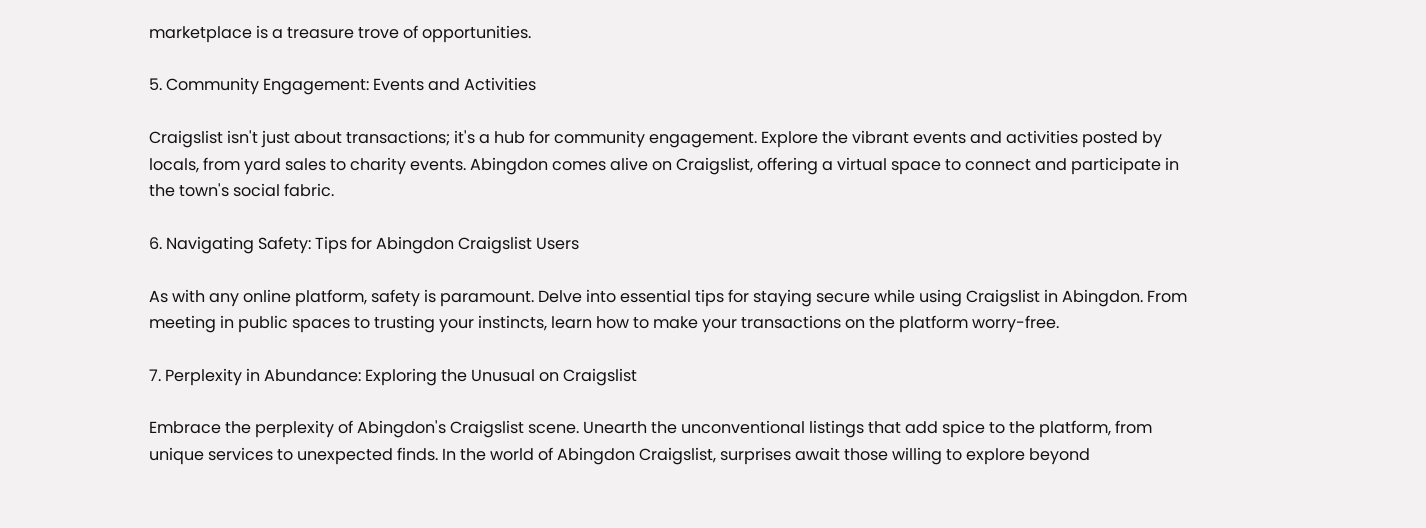marketplace is a treasure trove of opportunities.

5. Community Engagement: Events and Activities

Craigslist isn't just about transactions; it's a hub for community engagement. Explore the vibrant events and activities posted by locals, from yard sales to charity events. Abingdon comes alive on Craigslist, offering a virtual space to connect and participate in the town's social fabric.

6. Navigating Safety: Tips for Abingdon Craigslist Users

As with any online platform, safety is paramount. Delve into essential tips for staying secure while using Craigslist in Abingdon. From meeting in public spaces to trusting your instincts, learn how to make your transactions on the platform worry-free.

7. Perplexity in Abundance: Exploring the Unusual on Craigslist

Embrace the perplexity of Abingdon's Craigslist scene. Unearth the unconventional listings that add spice to the platform, from unique services to unexpected finds. In the world of Abingdon Craigslist, surprises await those willing to explore beyond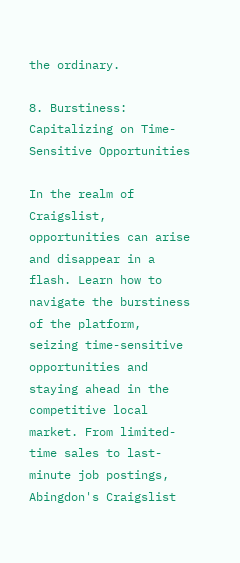the ordinary.

8. Burstiness: Capitalizing on Time-Sensitive Opportunities

In the realm of Craigslist, opportunities can arise and disappear in a flash. Learn how to navigate the burstiness of the platform, seizing time-sensitive opportunities and staying ahead in the competitive local market. From limited-time sales to last-minute job postings, Abingdon's Craigslist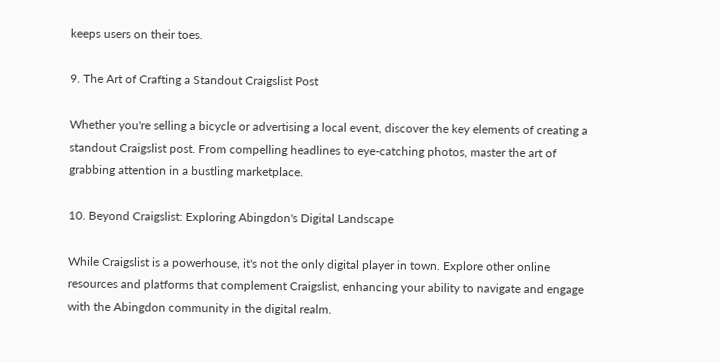keeps users on their toes.

9. The Art of Crafting a Standout Craigslist Post

Whether you're selling a bicycle or advertising a local event, discover the key elements of creating a standout Craigslist post. From compelling headlines to eye-catching photos, master the art of grabbing attention in a bustling marketplace.

10. Beyond Craigslist: Exploring Abingdon's Digital Landscape

While Craigslist is a powerhouse, it's not the only digital player in town. Explore other online resources and platforms that complement Craigslist, enhancing your ability to navigate and engage with the Abingdon community in the digital realm.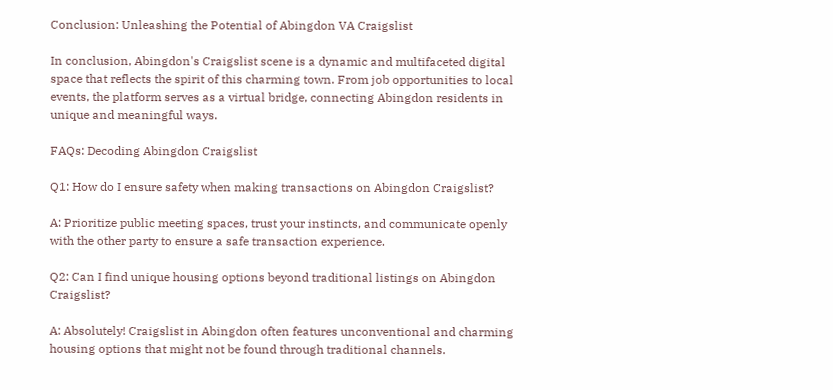Conclusion: Unleashing the Potential of Abingdon VA Craigslist

In conclusion, Abingdon's Craigslist scene is a dynamic and multifaceted digital space that reflects the spirit of this charming town. From job opportunities to local events, the platform serves as a virtual bridge, connecting Abingdon residents in unique and meaningful ways.

FAQs: Decoding Abingdon Craigslist

Q1: How do I ensure safety when making transactions on Abingdon Craigslist?

A: Prioritize public meeting spaces, trust your instincts, and communicate openly with the other party to ensure a safe transaction experience.

Q2: Can I find unique housing options beyond traditional listings on Abingdon Craigslist?

A: Absolutely! Craigslist in Abingdon often features unconventional and charming housing options that might not be found through traditional channels.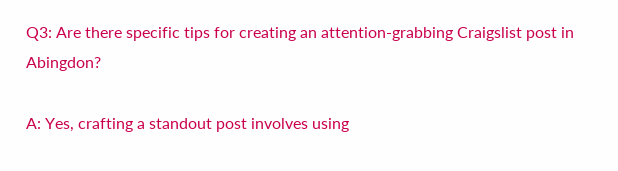Q3: Are there specific tips for creating an attention-grabbing Craigslist post in Abingdon?

A: Yes, crafting a standout post involves using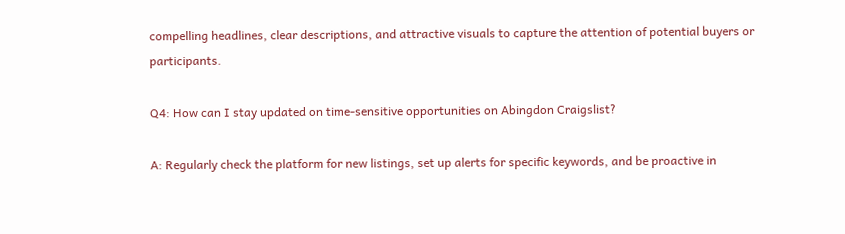compelling headlines, clear descriptions, and attractive visuals to capture the attention of potential buyers or participants.

Q4: How can I stay updated on time-sensitive opportunities on Abingdon Craigslist?

A: Regularly check the platform for new listings, set up alerts for specific keywords, and be proactive in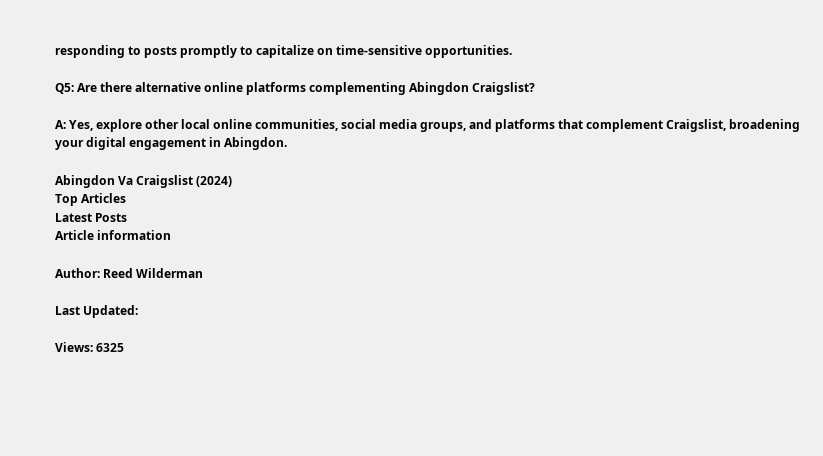responding to posts promptly to capitalize on time-sensitive opportunities.

Q5: Are there alternative online platforms complementing Abingdon Craigslist?

A: Yes, explore other local online communities, social media groups, and platforms that complement Craigslist, broadening your digital engagement in Abingdon.

Abingdon Va Craigslist (2024)
Top Articles
Latest Posts
Article information

Author: Reed Wilderman

Last Updated:

Views: 6325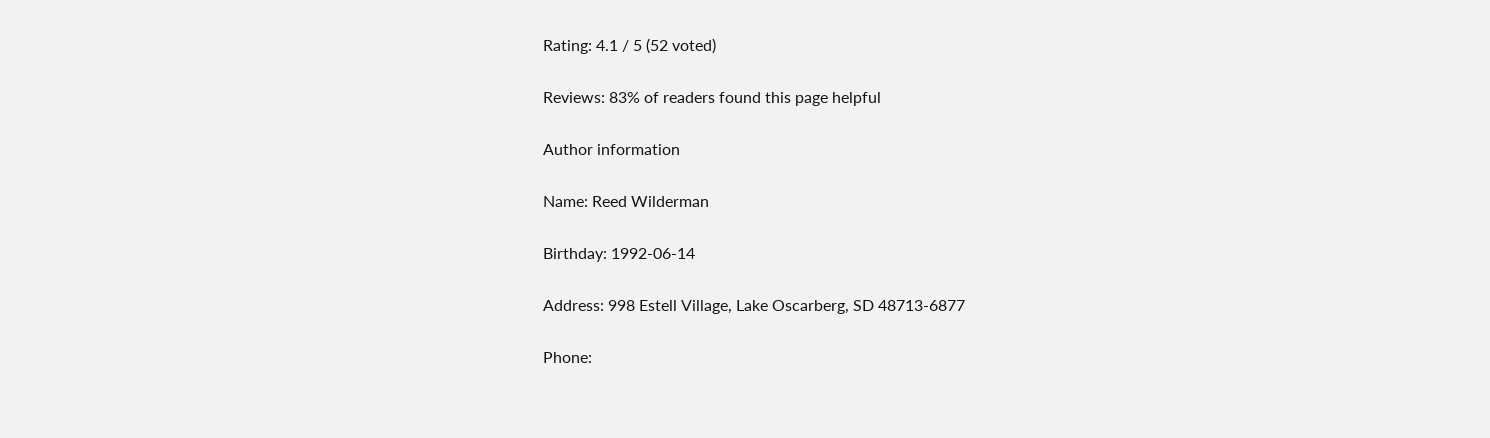Rating: 4.1 / 5 (52 voted)

Reviews: 83% of readers found this page helpful

Author information

Name: Reed Wilderman

Birthday: 1992-06-14

Address: 998 Estell Village, Lake Oscarberg, SD 48713-6877

Phone: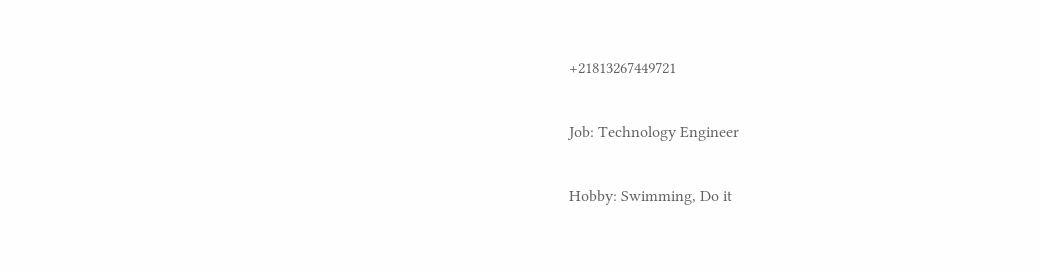+21813267449721

Job: Technology Engineer

Hobby: Swimming, Do it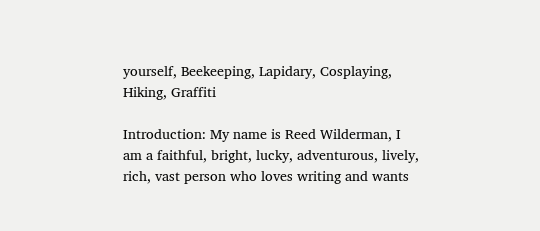yourself, Beekeeping, Lapidary, Cosplaying, Hiking, Graffiti

Introduction: My name is Reed Wilderman, I am a faithful, bright, lucky, adventurous, lively, rich, vast person who loves writing and wants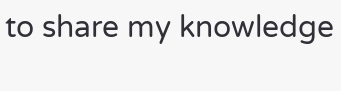to share my knowledge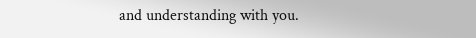and understanding with you.